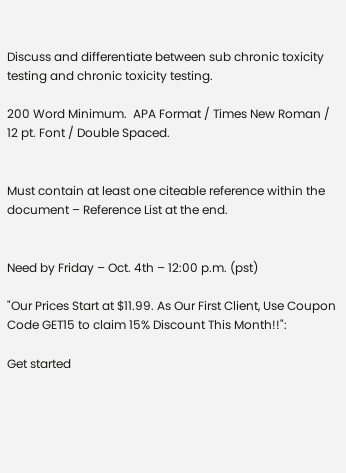Discuss and differentiate between sub chronic toxicity testing and chronic toxicity testing.

200 Word Minimum.  APA Format / Times New Roman / 12 pt. Font / Double Spaced.


Must contain at least one citeable reference within the document – Reference List at the end.


Need by Friday – Oct. 4th – 12:00 p.m. (pst)

"Our Prices Start at $11.99. As Our First Client, Use Coupon Code GET15 to claim 15% Discount This Month!!":

Get started